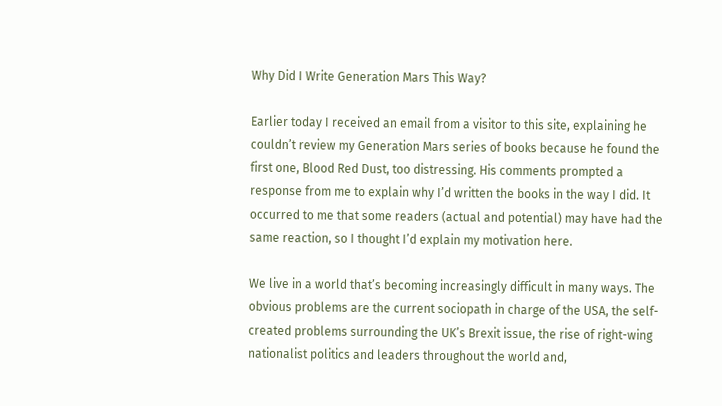Why Did I Write Generation Mars This Way?

Earlier today I received an email from a visitor to this site, explaining he couldn’t review my Generation Mars series of books because he found the first one, Blood Red Dust, too distressing. His comments prompted a response from me to explain why I’d written the books in the way I did. It occurred to me that some readers (actual and potential) may have had the same reaction, so I thought I’d explain my motivation here.

We live in a world that’s becoming increasingly difficult in many ways. The obvious problems are the current sociopath in charge of the USA, the self-created problems surrounding the UK’s Brexit issue, the rise of right-wing nationalist politics and leaders throughout the world and,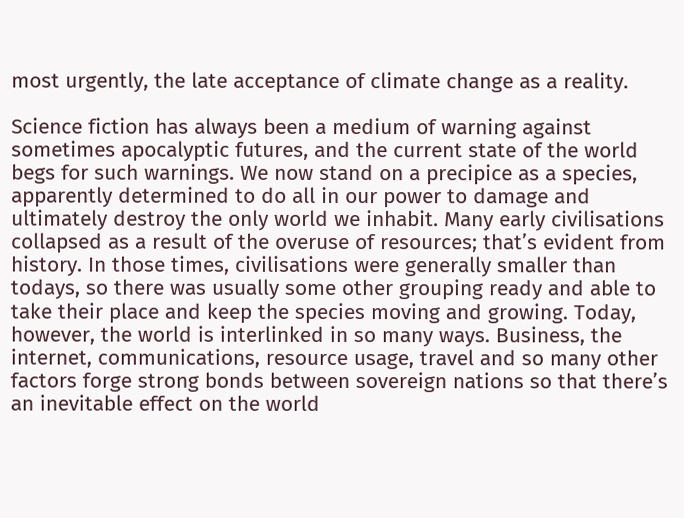most urgently, the late acceptance of climate change as a reality.

Science fiction has always been a medium of warning against sometimes apocalyptic futures, and the current state of the world begs for such warnings. We now stand on a precipice as a species, apparently determined to do all in our power to damage and ultimately destroy the only world we inhabit. Many early civilisations collapsed as a result of the overuse of resources; that’s evident from history. In those times, civilisations were generally smaller than todays, so there was usually some other grouping ready and able to take their place and keep the species moving and growing. Today, however, the world is interlinked in so many ways. Business, the internet, communications, resource usage, travel and so many other factors forge strong bonds between sovereign nations so that there’s an inevitable effect on the world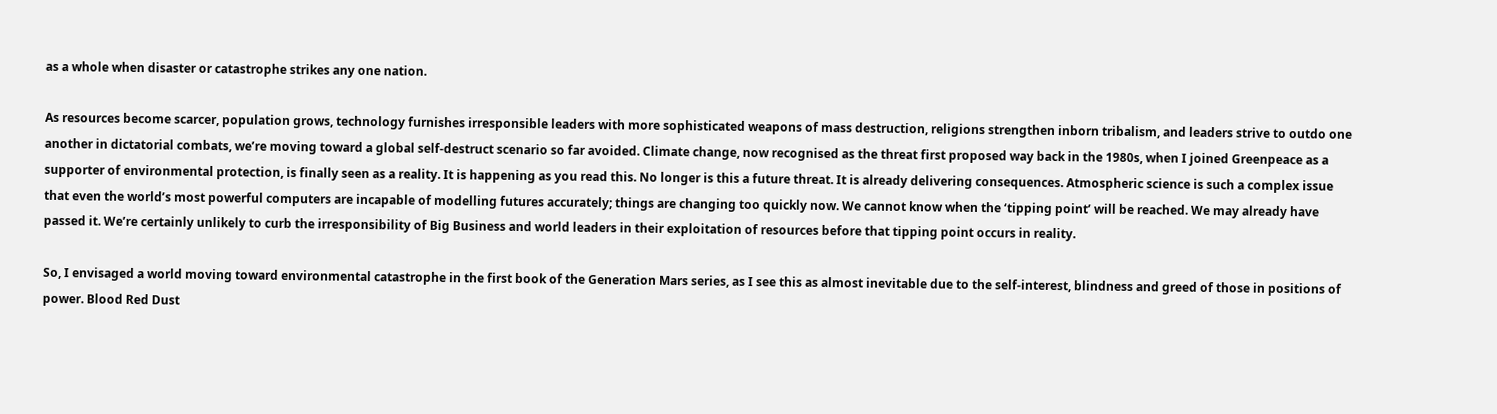as a whole when disaster or catastrophe strikes any one nation.

As resources become scarcer, population grows, technology furnishes irresponsible leaders with more sophisticated weapons of mass destruction, religions strengthen inborn tribalism, and leaders strive to outdo one another in dictatorial combats, we’re moving toward a global self-destruct scenario so far avoided. Climate change, now recognised as the threat first proposed way back in the 1980s, when I joined Greenpeace as a supporter of environmental protection, is finally seen as a reality. It is happening as you read this. No longer is this a future threat. It is already delivering consequences. Atmospheric science is such a complex issue that even the world’s most powerful computers are incapable of modelling futures accurately; things are changing too quickly now. We cannot know when the ‘tipping point’ will be reached. We may already have passed it. We’re certainly unlikely to curb the irresponsibility of Big Business and world leaders in their exploitation of resources before that tipping point occurs in reality.

So, I envisaged a world moving toward environmental catastrophe in the first book of the Generation Mars series, as I see this as almost inevitable due to the self-interest, blindness and greed of those in positions of power. Blood Red Dust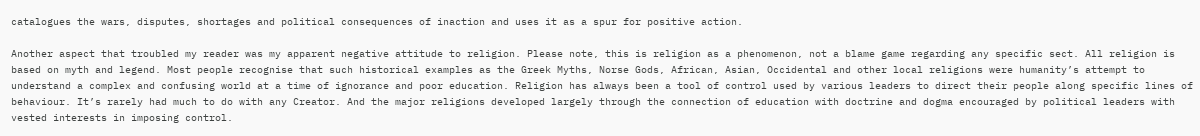catalogues the wars, disputes, shortages and political consequences of inaction and uses it as a spur for positive action.

Another aspect that troubled my reader was my apparent negative attitude to religion. Please note, this is religion as a phenomenon, not a blame game regarding any specific sect. All religion is based on myth and legend. Most people recognise that such historical examples as the Greek Myths, Norse Gods, African, Asian, Occidental and other local religions were humanity’s attempt to understand a complex and confusing world at a time of ignorance and poor education. Religion has always been a tool of control used by various leaders to direct their people along specific lines of behaviour. It’s rarely had much to do with any Creator. And the major religions developed largely through the connection of education with doctrine and dogma encouraged by political leaders with vested interests in imposing control.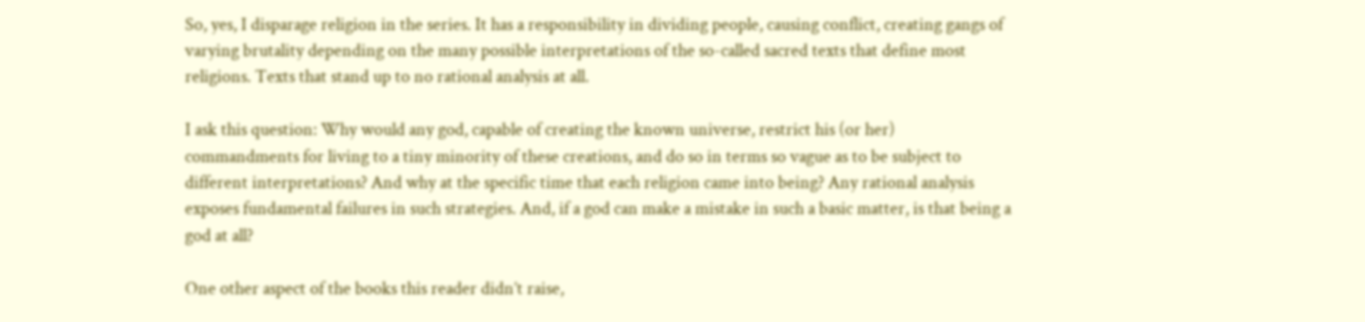So, yes, I disparage religion in the series. It has a responsibility in dividing people, causing conflict, creating gangs of varying brutality depending on the many possible interpretations of the so-called sacred texts that define most religions. Texts that stand up to no rational analysis at all.

I ask this question: Why would any god, capable of creating the known universe, restrict his (or her) commandments for living to a tiny minority of these creations, and do so in terms so vague as to be subject to different interpretations? And why at the specific time that each religion came into being? Any rational analysis exposes fundamental failures in such strategies. And, if a god can make a mistake in such a basic matter, is that being a god at all?

One other aspect of the books this reader didn’t raise,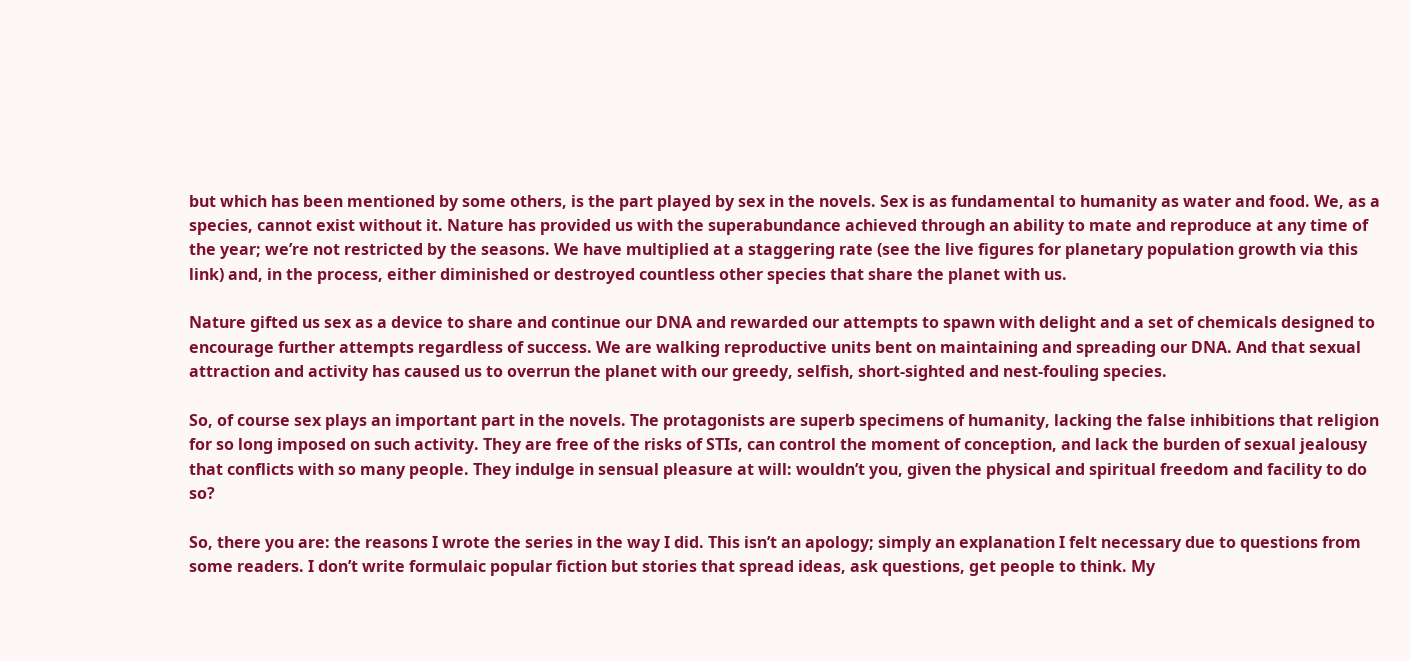but which has been mentioned by some others, is the part played by sex in the novels. Sex is as fundamental to humanity as water and food. We, as a species, cannot exist without it. Nature has provided us with the superabundance achieved through an ability to mate and reproduce at any time of the year; we’re not restricted by the seasons. We have multiplied at a staggering rate (see the live figures for planetary population growth via this link) and, in the process, either diminished or destroyed countless other species that share the planet with us.

Nature gifted us sex as a device to share and continue our DNA and rewarded our attempts to spawn with delight and a set of chemicals designed to encourage further attempts regardless of success. We are walking reproductive units bent on maintaining and spreading our DNA. And that sexual attraction and activity has caused us to overrun the planet with our greedy, selfish, short-sighted and nest-fouling species.

So, of course sex plays an important part in the novels. The protagonists are superb specimens of humanity, lacking the false inhibitions that religion for so long imposed on such activity. They are free of the risks of STIs, can control the moment of conception, and lack the burden of sexual jealousy that conflicts with so many people. They indulge in sensual pleasure at will: wouldn’t you, given the physical and spiritual freedom and facility to do so?

So, there you are: the reasons I wrote the series in the way I did. This isn’t an apology; simply an explanation I felt necessary due to questions from some readers. I don’t write formulaic popular fiction but stories that spread ideas, ask questions, get people to think. My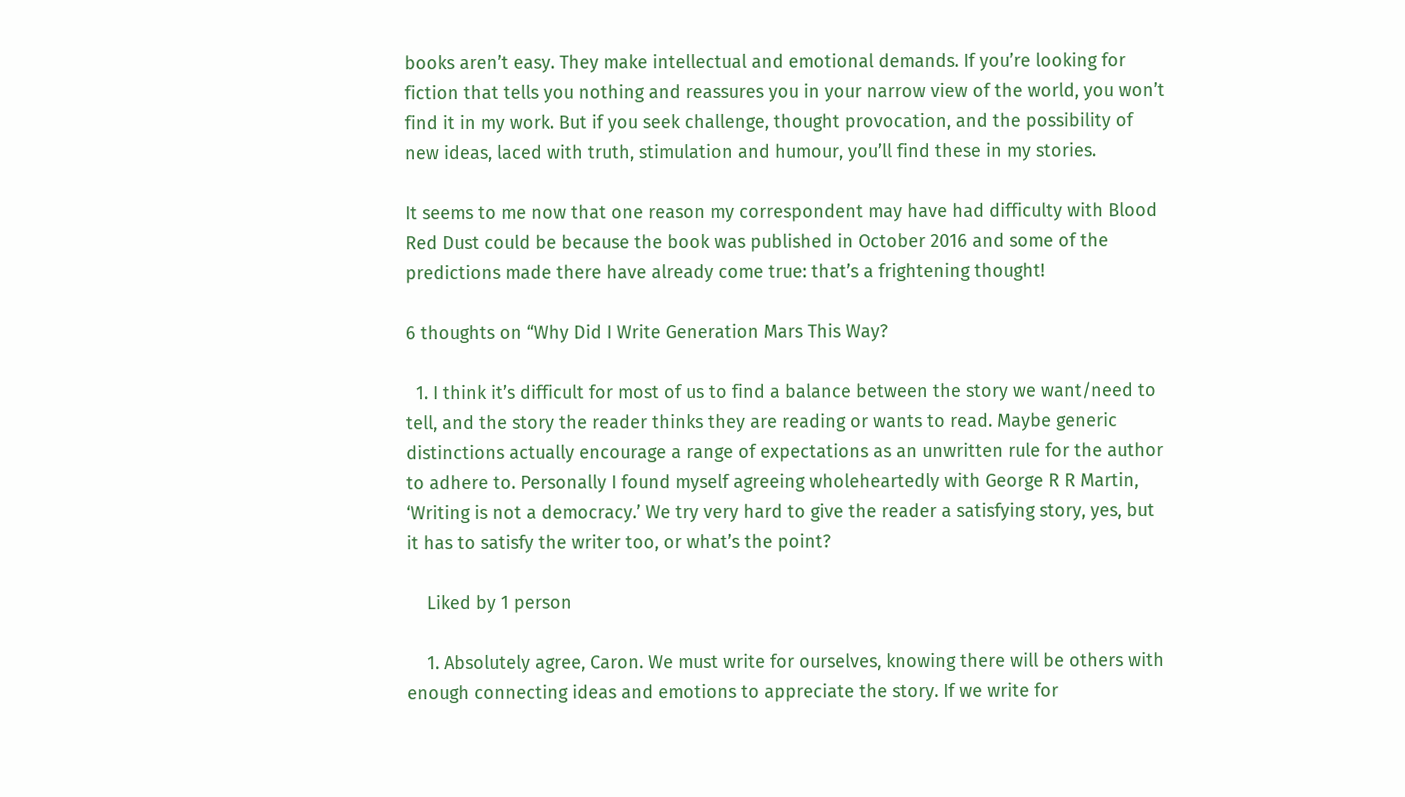books aren’t easy. They make intellectual and emotional demands. If you’re looking for fiction that tells you nothing and reassures you in your narrow view of the world, you won’t find it in my work. But if you seek challenge, thought provocation, and the possibility of new ideas, laced with truth, stimulation and humour, you’ll find these in my stories.

It seems to me now that one reason my correspondent may have had difficulty with Blood Red Dust could be because the book was published in October 2016 and some of the predictions made there have already come true: that’s a frightening thought!

6 thoughts on “Why Did I Write Generation Mars This Way?

  1. I think it’s difficult for most of us to find a balance between the story we want/need to tell, and the story the reader thinks they are reading or wants to read. Maybe generic distinctions actually encourage a range of expectations as an unwritten rule for the author to adhere to. Personally I found myself agreeing wholeheartedly with George R R Martin, ‘Writing is not a democracy.’ We try very hard to give the reader a satisfying story, yes, but it has to satisfy the writer too, or what’s the point?

    Liked by 1 person

    1. Absolutely agree, Caron. We must write for ourselves, knowing there will be others with enough connecting ideas and emotions to appreciate the story. If we write for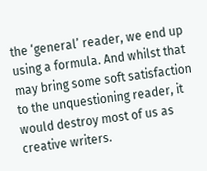the ‘general’ reader, we end up using a formula. And whilst that may bring some soft satisfaction to the unquestioning reader, it would destroy most of us as creative writers.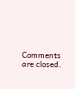Comments are closed.